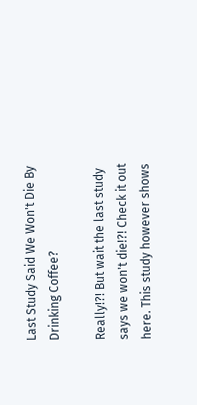Last Study Said We Won't Die By Drinking Coffee?

Really!?! But wait the last study says we won't die!?! Check it out here. This study however shows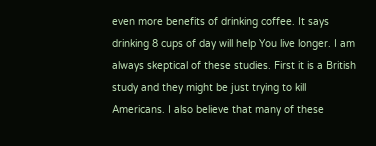even more benefits of drinking coffee. It says drinking 8 cups of day will help You live longer. I am always skeptical of these studies. First it is a British study and they might be just trying to kill Americans. I also believe that many of these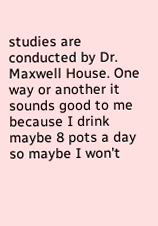studies are conducted by Dr. Maxwell House. One way or another it sounds good to me because I drink maybe 8 pots a day so maybe I won't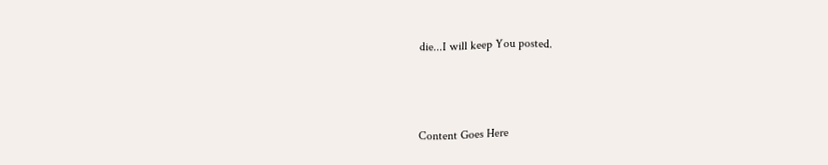die...I will keep You posted.



Content Goes Here